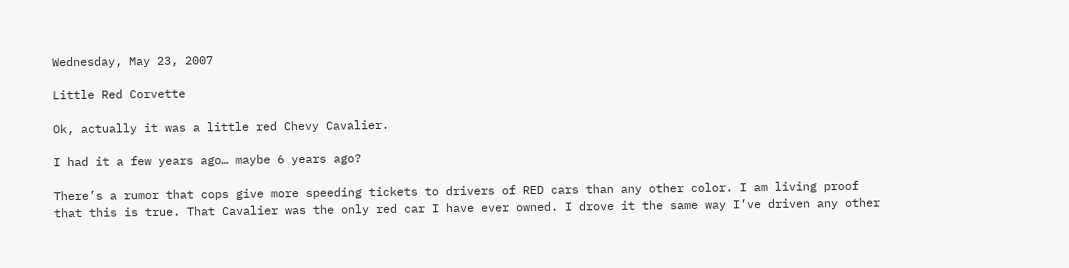Wednesday, May 23, 2007

Little Red Corvette

Ok, actually it was a little red Chevy Cavalier.

I had it a few years ago… maybe 6 years ago?

There’s a rumor that cops give more speeding tickets to drivers of RED cars than any other color. I am living proof that this is true. That Cavalier was the only red car I have ever owned. I drove it the same way I’ve driven any other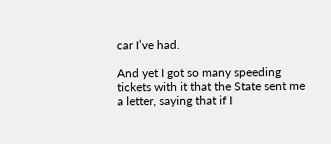car I’ve had.

And yet I got so many speeding tickets with it that the State sent me a letter, saying that if I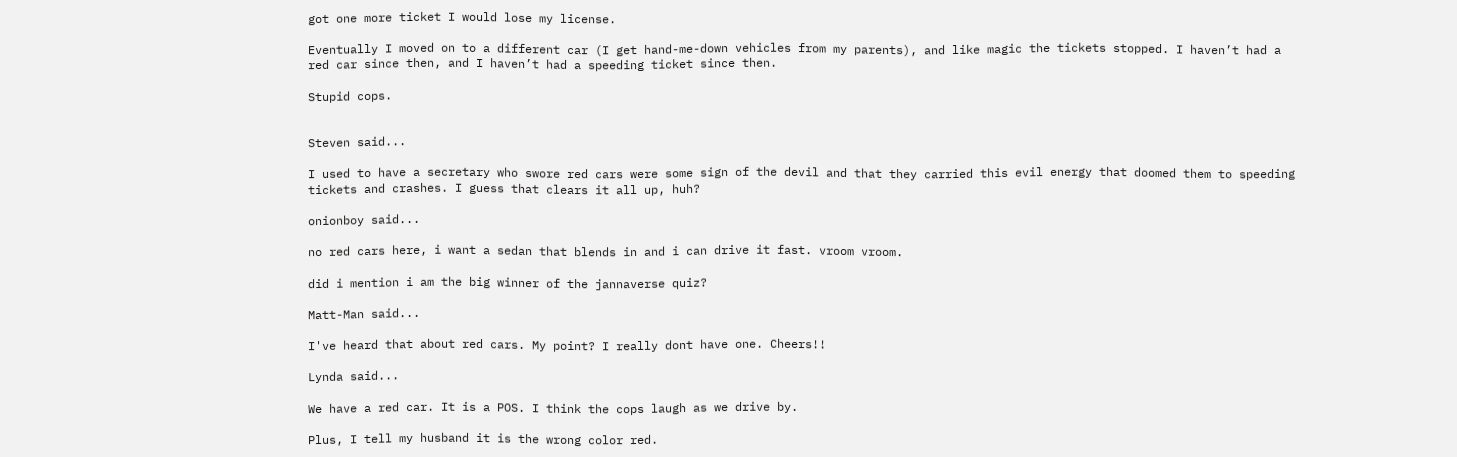got one more ticket I would lose my license.

Eventually I moved on to a different car (I get hand-me-down vehicles from my parents), and like magic the tickets stopped. I haven’t had a red car since then, and I haven’t had a speeding ticket since then.

Stupid cops.


Steven said...

I used to have a secretary who swore red cars were some sign of the devil and that they carried this evil energy that doomed them to speeding tickets and crashes. I guess that clears it all up, huh?

onionboy said...

no red cars here, i want a sedan that blends in and i can drive it fast. vroom vroom.

did i mention i am the big winner of the jannaverse quiz?

Matt-Man said...

I've heard that about red cars. My point? I really dont have one. Cheers!!

Lynda said...

We have a red car. It is a POS. I think the cops laugh as we drive by.

Plus, I tell my husband it is the wrong color red.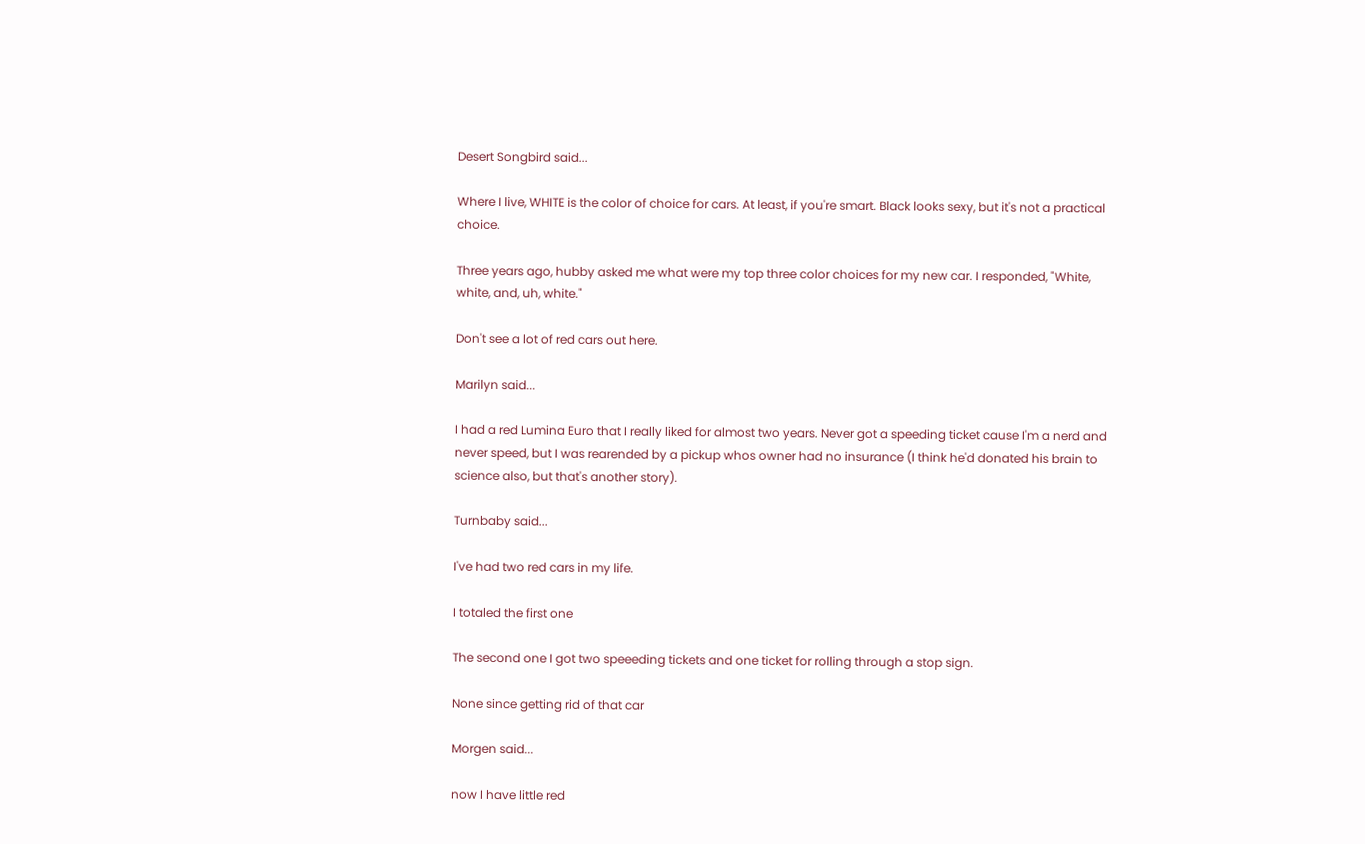Desert Songbird said...

Where I live, WHITE is the color of choice for cars. At least, if you're smart. Black looks sexy, but it's not a practical choice.

Three years ago, hubby asked me what were my top three color choices for my new car. I responded, "White, white, and, uh, white."

Don't see a lot of red cars out here.

Marilyn said...

I had a red Lumina Euro that I really liked for almost two years. Never got a speeding ticket cause I'm a nerd and never speed, but I was rearended by a pickup whos owner had no insurance (I think he'd donated his brain to science also, but that's another story).

Turnbaby said...

I've had two red cars in my life.

I totaled the first one

The second one I got two speeeding tickets and one ticket for rolling through a stop sign.

None since getting rid of that car

Morgen said...

now I have little red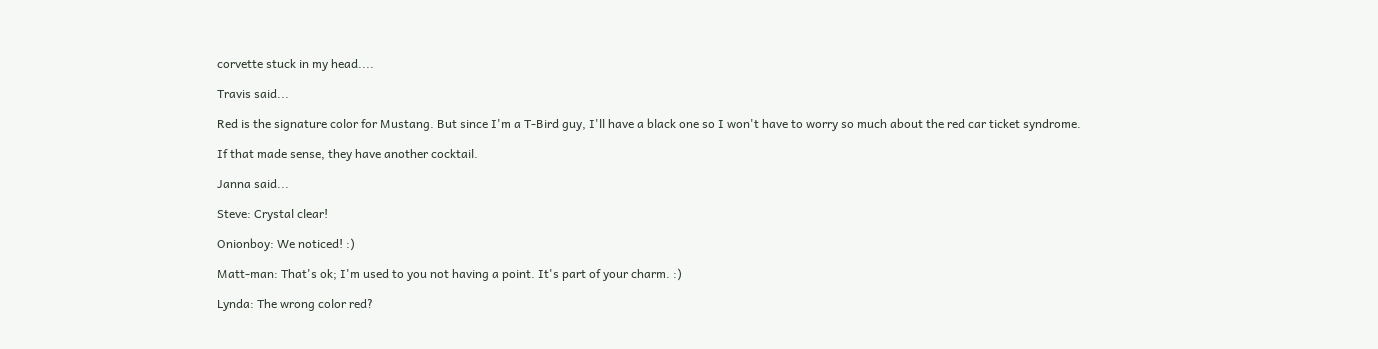corvette stuck in my head....

Travis said...

Red is the signature color for Mustang. But since I'm a T-Bird guy, I'll have a black one so I won't have to worry so much about the red car ticket syndrome.

If that made sense, they have another cocktail.

Janna said...

Steve: Crystal clear!

Onionboy: We noticed! :)

Matt-man: That's ok; I'm used to you not having a point. It's part of your charm. :)

Lynda: The wrong color red?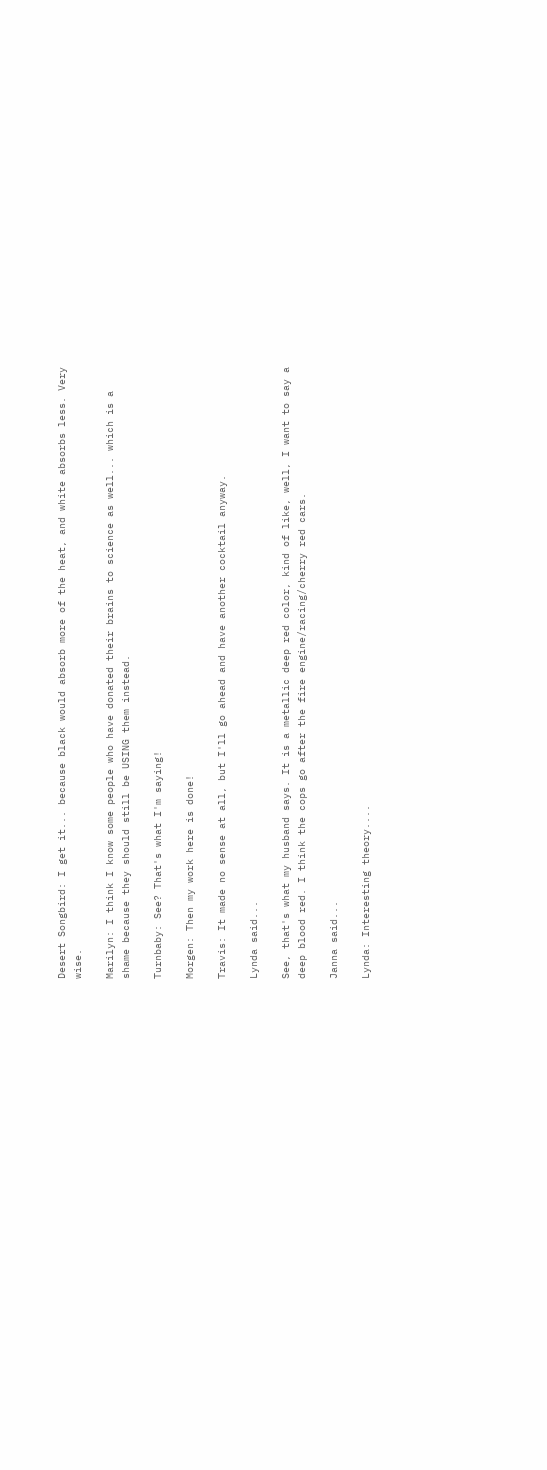Desert Songbird: I get it... because black would absorb more of the heat, and white absorbs less. Very wise.

Marilyn: I think I know some people who have donated their brains to science as well... which is a shame because they should still be USING them instead.

Turnbaby: See? That's what I'm saying!

Morgen: Then my work here is done!

Travis: It made no sense at all, but I'll go ahead and have another cocktail anyway.

Lynda said...

See, that's what my husband says. It is a metallic deep red color, kind of like, well, I want to say a deep blood red. I think the cops go after the fire engine/racing/cherry red cars.

Janna said...

Lynda: Interesting theory....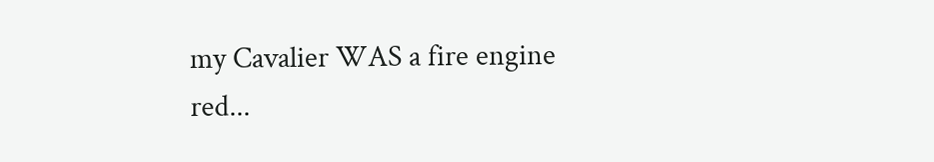my Cavalier WAS a fire engine red...